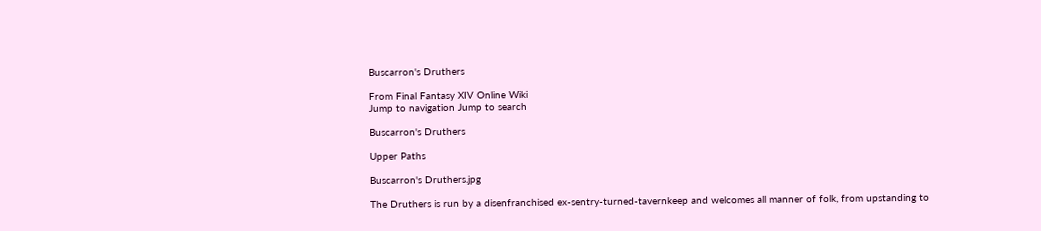Buscarron's Druthers

From Final Fantasy XIV Online Wiki
Jump to navigation Jump to search

Buscarron's Druthers

Upper Paths

Buscarron's Druthers.jpg

The Druthers is run by a disenfranchised ex-sentry-turned-tavernkeep and welcomes all manner of folk, from upstanding to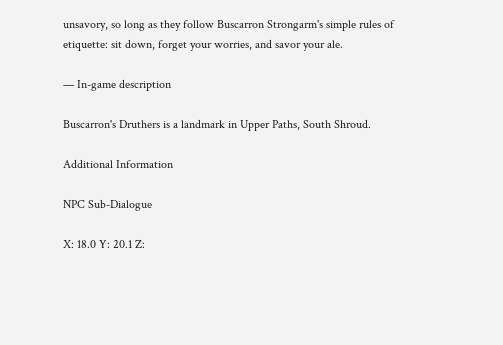unsavory, so long as they follow Buscarron Strongarm's simple rules of etiquette: sit down, forget your worries, and savor your ale.

— In-game description

Buscarron's Druthers is a landmark in Upper Paths, South Shroud.

Additional Information

NPC Sub-Dialogue

X: 18.0 Y: 20.1 Z: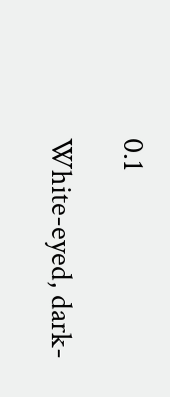0.1

White-eyed, dark-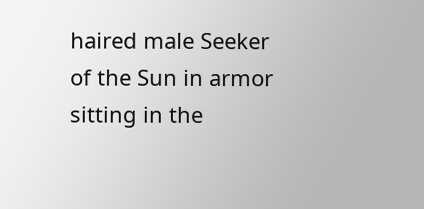haired male Seeker of the Sun in armor sitting in the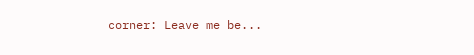corner: Leave me be...